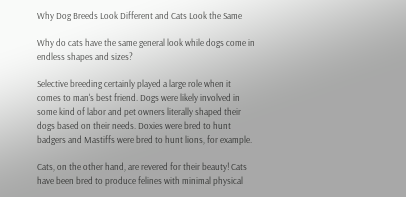Why Dog Breeds Look Different and Cats Look the Same

Why do cats have the same general look while dogs come in endless shapes and sizes?

Selective breeding certainly played a large role when it comes to man's best friend. Dogs were likely involved in some kind of labor and pet owners literally shaped their dogs based on their needs. Doxies were bred to hunt badgers and Mastiffs were bred to hunt lions, for example.

Cats, on the other hand, are revered for their beauty! Cats have been bred to produce felines with minimal physical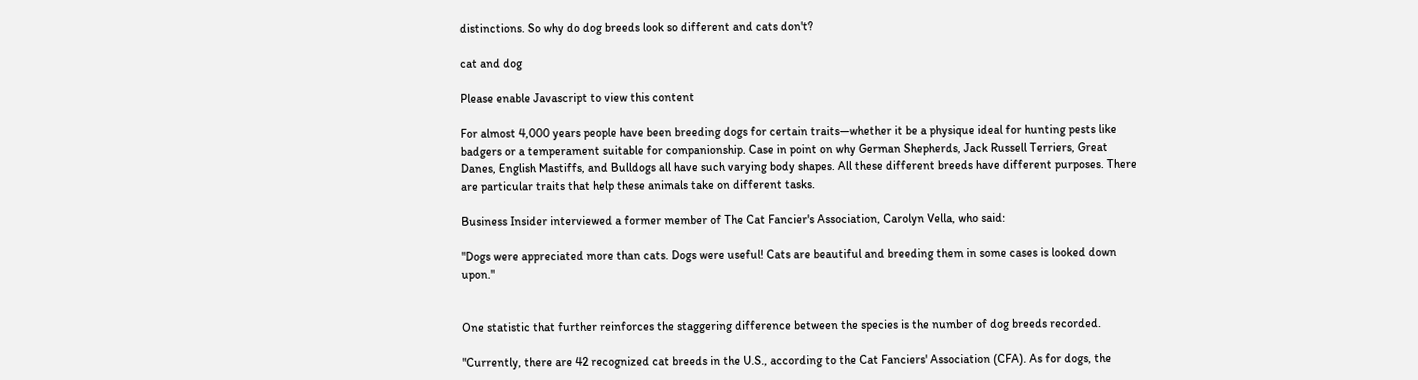distinctions. So why do dog breeds look so different and cats don't?

cat and dog

Please enable Javascript to view this content

For almost 4,000 years people have been breeding dogs for certain traits—whether it be a physique ideal for hunting pests like badgers or a temperament suitable for companionship. Case in point on why German Shepherds, Jack Russell Terriers, Great Danes, English Mastiffs, and Bulldogs all have such varying body shapes. All these different breeds have different purposes. There are particular traits that help these animals take on different tasks.

Business Insider interviewed a former member of The Cat Fancier's Association, Carolyn Vella, who said:

"Dogs were appreciated more than cats. Dogs were useful! Cats are beautiful and breeding them in some cases is looked down upon."


One statistic that further reinforces the staggering difference between the species is the number of dog breeds recorded.

"Currently, there are 42 recognized cat breeds in the U.S., according to the Cat Fanciers' Association (CFA). As for dogs, the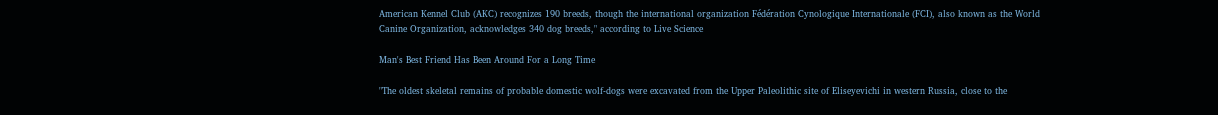American Kennel Club (AKC) recognizes 190 breeds, though the international organization Fédération Cynologique Internationale (FCI), also known as the World Canine Organization, acknowledges 340 dog breeds," according to Live Science

Man's Best Friend Has Been Around For a Long Time

"The oldest skeletal remains of probable domestic wolf-dogs were excavated from the Upper Paleolithic site of Eliseyevichi in western Russia, close to the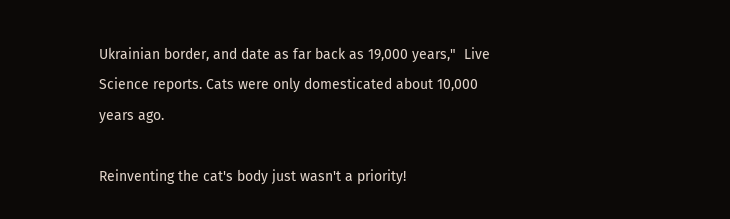Ukrainian border, and date as far back as 19,000 years,"  Live Science reports. Cats were only domesticated about 10,000 years ago.

Reinventing the cat's body just wasn't a priority!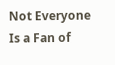Not Everyone Is a Fan of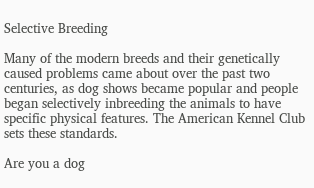Selective Breeding

Many of the modern breeds and their genetically caused problems came about over the past two centuries, as dog shows became popular and people began selectively inbreeding the animals to have specific physical features. The American Kennel Club sets these standards.

Are you a dog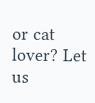or cat lover? Let us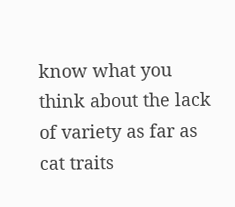know what you think about the lack of variety as far as cat traits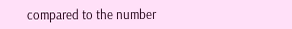compared to the number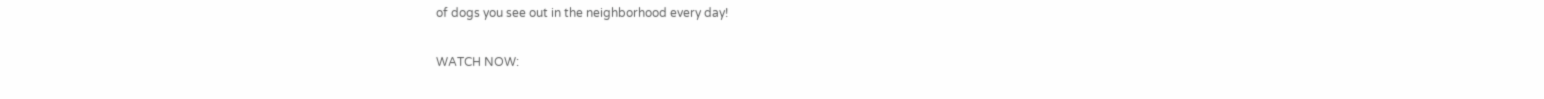of dogs you see out in the neighborhood every day!

WATCH NOW: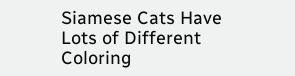Siamese Cats Have Lots of Different Coloring